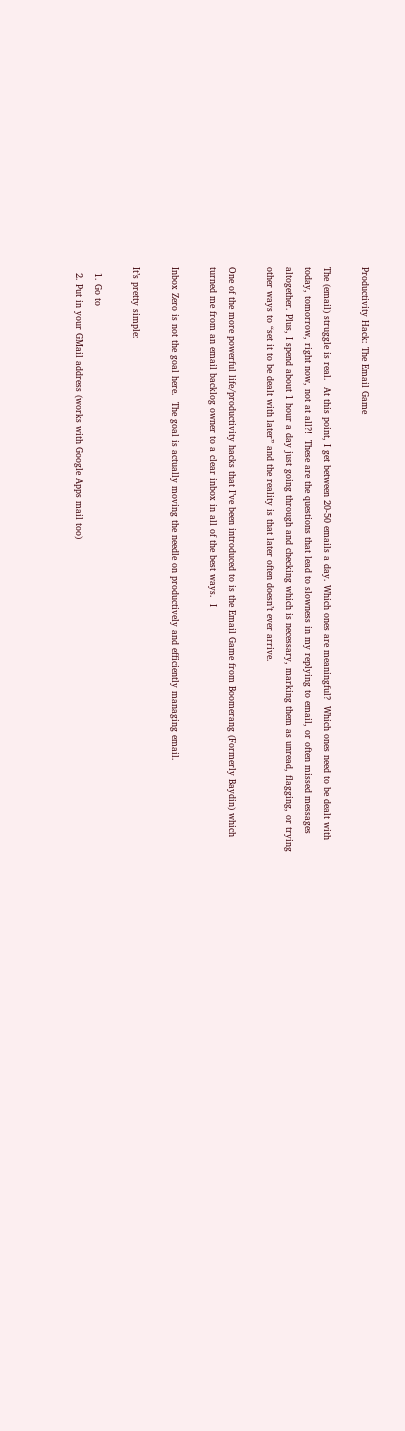Productivity Hack: The Email Game

The (email) struggle is real.  At this point, I get between 20-50 emails a day. Which ones are meaningful?  Which ones need to be dealt with today, tomorrow, right now, not at all?!  These are the questions that lead to slowness in my replying to email, or often missed messages altogether. Plus, I spend about 1 hour a day just going through and checking which is necessary, marking them as unread, flagging, or trying other ways to “set it to be dealt with later” and the reality is that later often doesn’t ever arrive.

One of the more powerful life/productivity hacks that I’ve been introduced to is the Email Game from Boomerang (Formerly Baydin) which turned me from an email backlog owner to a clear inbox in all of the best ways.  I

Inbox Zero is not the goal here.  The goal is actually moving the needle on productively and efficiently managing email.

It’s pretty simple:

  1. Go to
  2. Put in your GMail address (works with Google Apps mail too)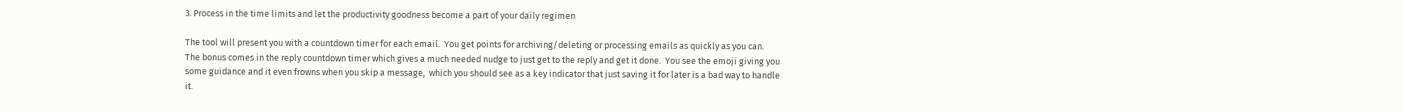3. Process in the time limits and let the productivity goodness become a part of your daily regimen

The tool will present you with a countdown timer for each email.  You get points for archiving/deleting or processing emails as quickly as you can.  The bonus comes in the reply countdown timer which gives a much needed nudge to just get to the reply and get it done.  You see the emoji giving you some guidance and it even frowns when you skip a message,  which you should see as a key indicator that just saving it for later is a bad way to handle it.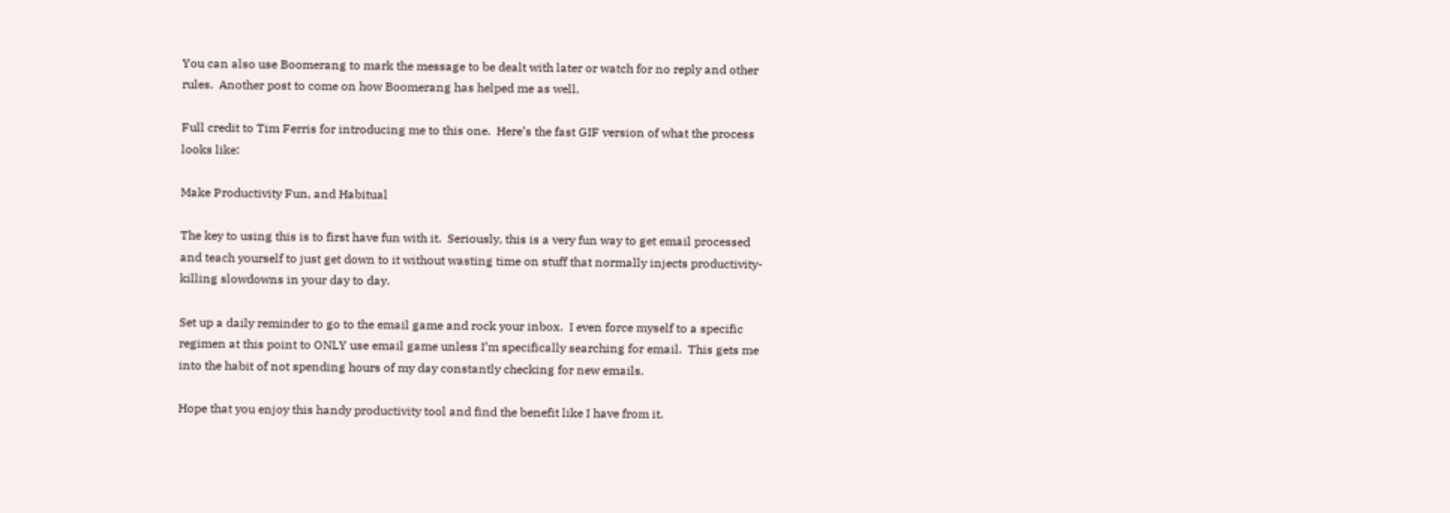You can also use Boomerang to mark the message to be dealt with later or watch for no reply and other rules.  Another post to come on how Boomerang has helped me as well.

Full credit to Tim Ferris for introducing me to this one.  Here’s the fast GIF version of what the process looks like:

Make Productivity Fun, and Habitual

The key to using this is to first have fun with it.  Seriously, this is a very fun way to get email processed and teach yourself to just get down to it without wasting time on stuff that normally injects productivity-killing slowdowns in your day to day.

Set up a daily reminder to go to the email game and rock your inbox.  I even force myself to a specific regimen at this point to ONLY use email game unless I’m specifically searching for email.  This gets me into the habit of not spending hours of my day constantly checking for new emails.

Hope that you enjoy this handy productivity tool and find the benefit like I have from it.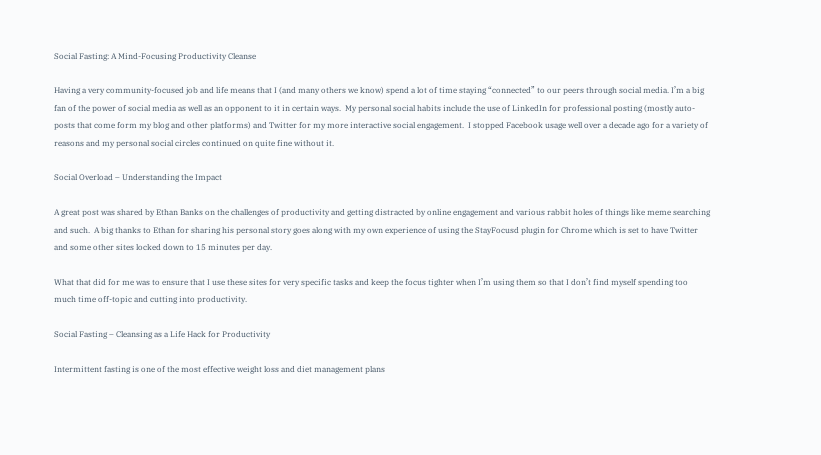Social Fasting: A Mind-Focusing Productivity Cleanse

Having a very community-focused job and life means that I (and many others we know) spend a lot of time staying “connected” to our peers through social media. I’m a big fan of the power of social media as well as an opponent to it in certain ways.  My personal social habits include the use of LinkedIn for professional posting (mostly auto-posts that come form my blog and other platforms) and Twitter for my more interactive social engagement.  I stopped Facebook usage well over a decade ago for a variety of reasons and my personal social circles continued on quite fine without it.

Social Overload – Understanding the Impact

A great post was shared by Ethan Banks on the challenges of productivity and getting distracted by online engagement and various rabbit holes of things like meme searching and such.  A big thanks to Ethan for sharing his personal story goes along with my own experience of using the StayFocusd plugin for Chrome which is set to have Twitter and some other sites locked down to 15 minutes per day.

What that did for me was to ensure that I use these sites for very specific tasks and keep the focus tighter when I’m using them so that I don’t find myself spending too much time off-topic and cutting into productivity.

Social Fasting – Cleansing as a Life Hack for Productivity

Intermittent fasting is one of the most effective weight loss and diet management plans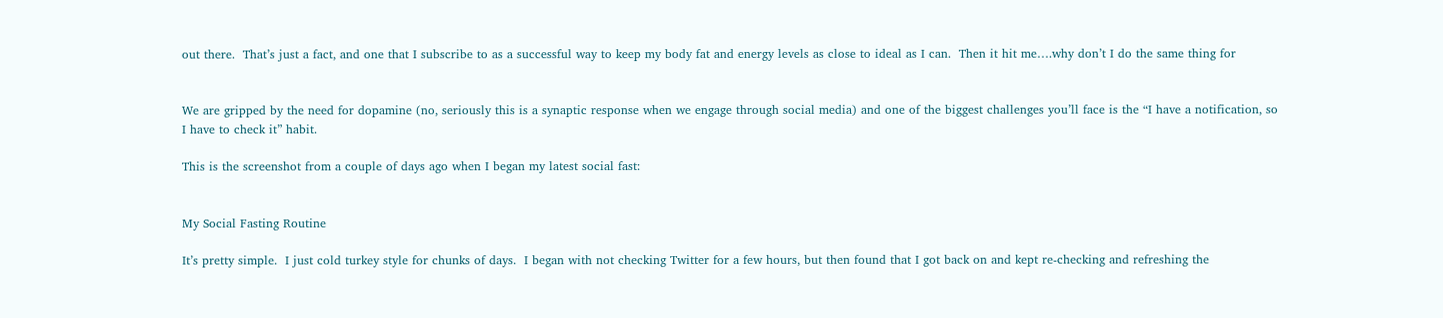out there.  That’s just a fact, and one that I subscribe to as a successful way to keep my body fat and energy levels as close to ideal as I can.  Then it hit me….why don’t I do the same thing for


We are gripped by the need for dopamine (no, seriously this is a synaptic response when we engage through social media) and one of the biggest challenges you’ll face is the “I have a notification, so I have to check it” habit.

This is the screenshot from a couple of days ago when I began my latest social fast:


My Social Fasting Routine

It’s pretty simple.  I just cold turkey style for chunks of days.  I began with not checking Twitter for a few hours, but then found that I got back on and kept re-checking and refreshing the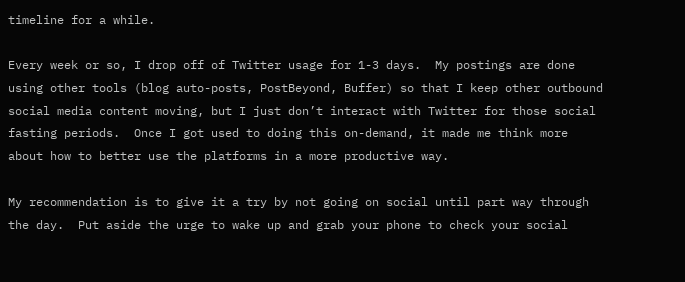timeline for a while.

Every week or so, I drop off of Twitter usage for 1-3 days.  My postings are done using other tools (blog auto-posts, PostBeyond, Buffer) so that I keep other outbound social media content moving, but I just don’t interact with Twitter for those social fasting periods.  Once I got used to doing this on-demand, it made me think more about how to better use the platforms in a more productive way.

My recommendation is to give it a try by not going on social until part way through the day.  Put aside the urge to wake up and grab your phone to check your social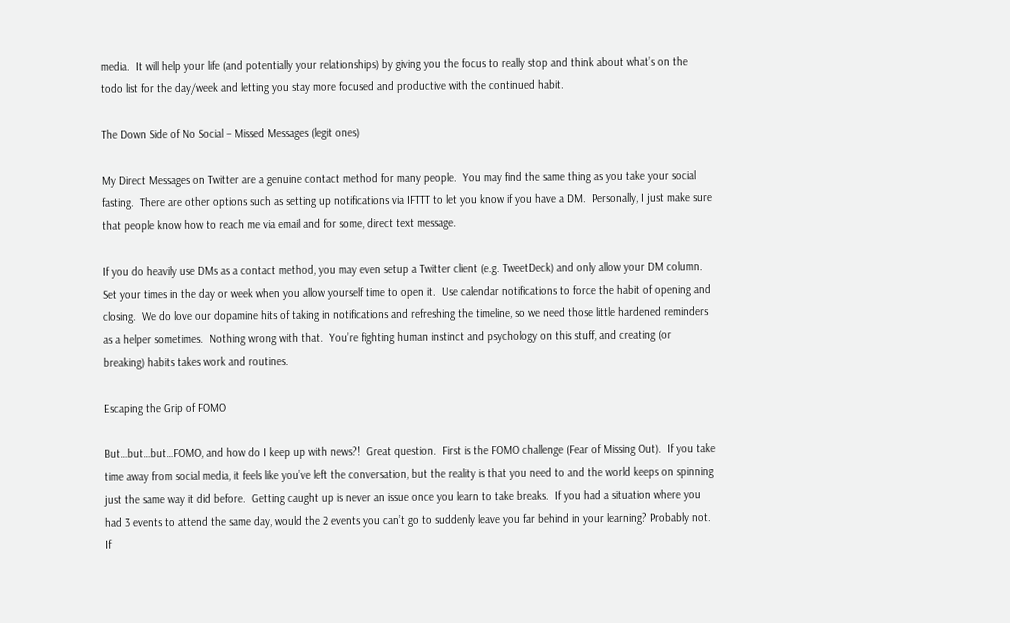media.  It will help your life (and potentially your relationships) by giving you the focus to really stop and think about what’s on the todo list for the day/week and letting you stay more focused and productive with the continued habit.

The Down Side of No Social – Missed Messages (legit ones)

My Direct Messages on Twitter are a genuine contact method for many people.  You may find the same thing as you take your social fasting.  There are other options such as setting up notifications via IFTTT to let you know if you have a DM.  Personally, I just make sure that people know how to reach me via email and for some, direct text message.

If you do heavily use DMs as a contact method, you may even setup a Twitter client (e.g. TweetDeck) and only allow your DM column.  Set your times in the day or week when you allow yourself time to open it.  Use calendar notifications to force the habit of opening and closing.  We do love our dopamine hits of taking in notifications and refreshing the timeline, so we need those little hardened reminders as a helper sometimes.  Nothing wrong with that.  You’re fighting human instinct and psychology on this stuff, and creating (or breaking) habits takes work and routines.

Escaping the Grip of FOMO

But…but…but…FOMO, and how do I keep up with news?!  Great question.  First is the FOMO challenge (Fear of Missing Out).  If you take time away from social media, it feels like you’ve left the conversation, but the reality is that you need to and the world keeps on spinning just the same way it did before.  Getting caught up is never an issue once you learn to take breaks.  If you had a situation where you had 3 events to attend the same day, would the 2 events you can’t go to suddenly leave you far behind in your learning? Probably not.  If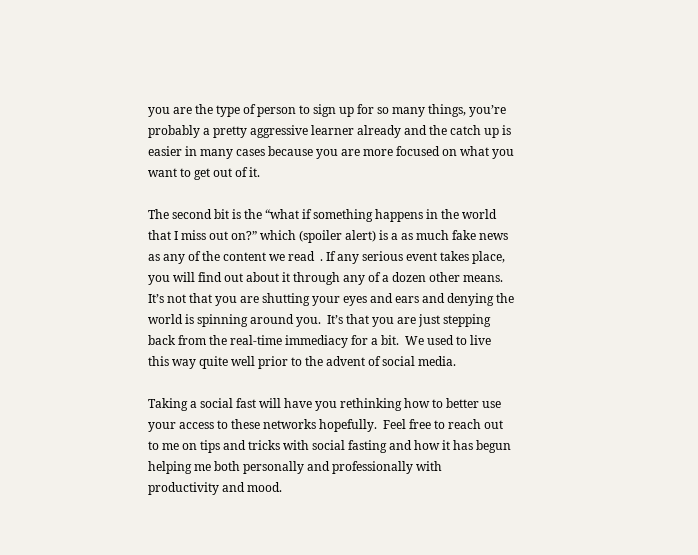you are the type of person to sign up for so many things, you’re probably a pretty aggressive learner already and the catch up is easier in many cases because you are more focused on what you want to get out of it.

The second bit is the “what if something happens in the world that I miss out on?” which (spoiler alert) is a as much fake news as any of the content we read  . If any serious event takes place, you will find out about it through any of a dozen other means.  It’s not that you are shutting your eyes and ears and denying the world is spinning around you.  It’s that you are just stepping back from the real-time immediacy for a bit.  We used to live this way quite well prior to the advent of social media.

Taking a social fast will have you rethinking how to better use your access to these networks hopefully.  Feel free to reach out to me on tips and tricks with social fasting and how it has begun helping me both personally and professionally with productivity and mood.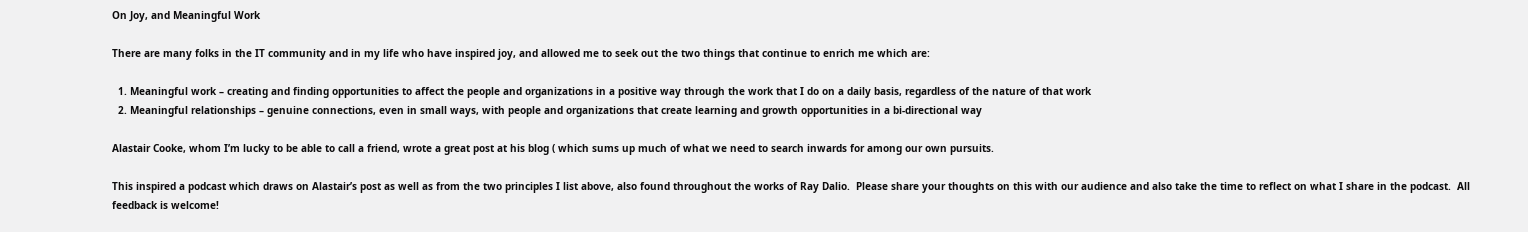On Joy, and Meaningful Work

There are many folks in the IT community and in my life who have inspired joy, and allowed me to seek out the two things that continue to enrich me which are:

  1. Meaningful work – creating and finding opportunities to affect the people and organizations in a positive way through the work that I do on a daily basis, regardless of the nature of that work
  2. Meaningful relationships – genuine connections, even in small ways, with people and organizations that create learning and growth opportunities in a bi-directional way

Alastair Cooke, whom I’m lucky to be able to call a friend, wrote a great post at his blog ( which sums up much of what we need to search inwards for among our own pursuits.

This inspired a podcast which draws on Alastair’s post as well as from the two principles I list above, also found throughout the works of Ray Dalio.  Please share your thoughts on this with our audience and also take the time to reflect on what I share in the podcast.  All feedback is welcome!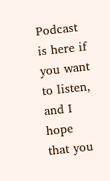Podcast is here if you want to listen, and I hope that you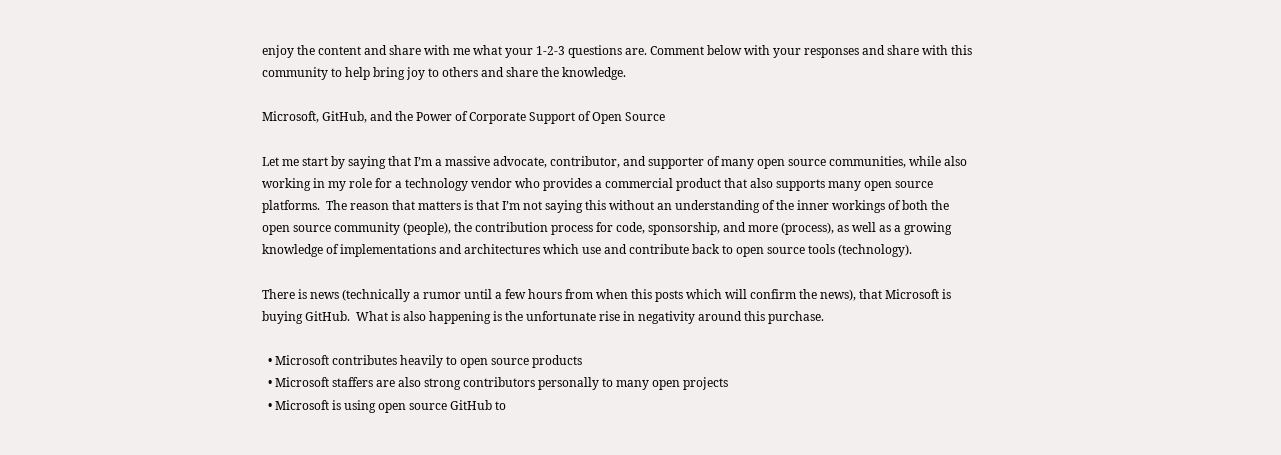enjoy the content and share with me what your 1-2-3 questions are. Comment below with your responses and share with this community to help bring joy to others and share the knowledge.

Microsoft, GitHub, and the Power of Corporate Support of Open Source

Let me start by saying that I’m a massive advocate, contributor, and supporter of many open source communities, while also working in my role for a technology vendor who provides a commercial product that also supports many open source platforms.  The reason that matters is that I’m not saying this without an understanding of the inner workings of both the open source community (people), the contribution process for code, sponsorship, and more (process), as well as a growing knowledge of implementations and architectures which use and contribute back to open source tools (technology).

There is news (technically a rumor until a few hours from when this posts which will confirm the news), that Microsoft is buying GitHub.  What is also happening is the unfortunate rise in negativity around this purchase.

  • Microsoft contributes heavily to open source products
  • Microsoft staffers are also strong contributors personally to many open projects
  • Microsoft is using open source GitHub to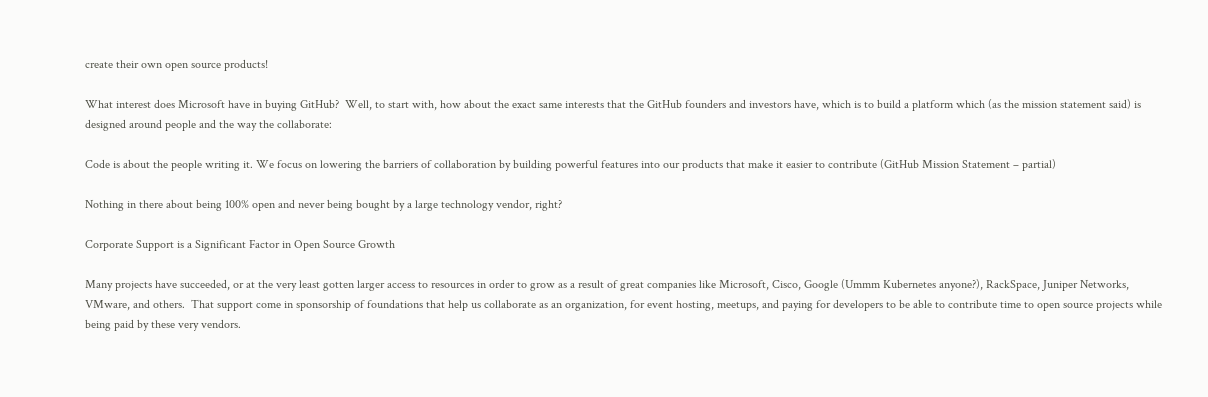create their own open source products!

What interest does Microsoft have in buying GitHub?  Well, to start with, how about the exact same interests that the GitHub founders and investors have, which is to build a platform which (as the mission statement said) is designed around people and the way the collaborate:

Code is about the people writing it. We focus on lowering the barriers of collaboration by building powerful features into our products that make it easier to contribute (GitHub Mission Statement – partial)

Nothing in there about being 100% open and never being bought by a large technology vendor, right?

Corporate Support is a Significant Factor in Open Source Growth

Many projects have succeeded, or at the very least gotten larger access to resources in order to grow as a result of great companies like Microsoft, Cisco, Google (Ummm Kubernetes anyone?), RackSpace, Juniper Networks, VMware, and others.  That support come in sponsorship of foundations that help us collaborate as an organization, for event hosting, meetups, and paying for developers to be able to contribute time to open source projects while being paid by these very vendors.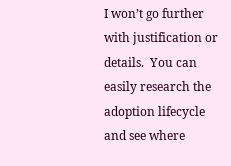I won’t go further with justification or details.  You can easily research the adoption lifecycle and see where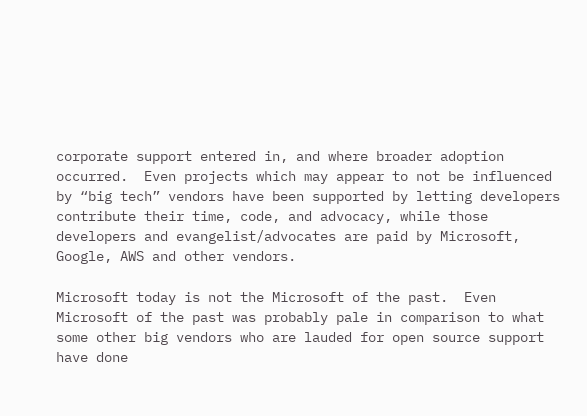corporate support entered in, and where broader adoption occurred.  Even projects which may appear to not be influenced by “big tech” vendors have been supported by letting developers contribute their time, code, and advocacy, while those developers and evangelist/advocates are paid by Microsoft, Google, AWS and other vendors.

Microsoft today is not the Microsoft of the past.  Even Microsoft of the past was probably pale in comparison to what some other big vendors who are lauded for open source support have done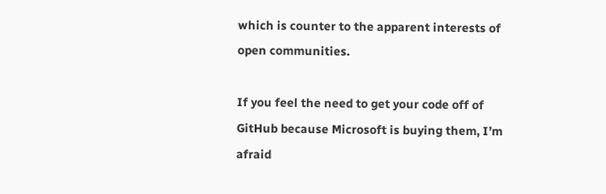which is counter to the apparent interests of open communities.

If you feel the need to get your code off of GitHub because Microsoft is buying them, I’m afraid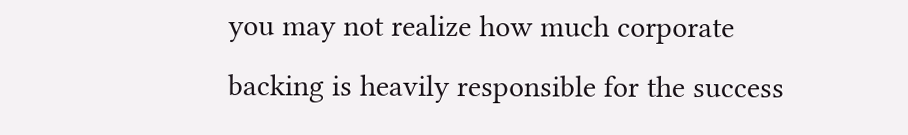you may not realize how much corporate backing is heavily responsible for the success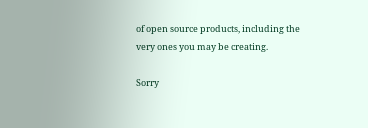of open source products, including the very ones you may be creating.

Sorry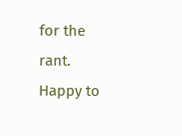for the rant.  Happy to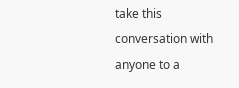take this conversation with anyone to a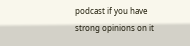podcast if you have strong opinions on it